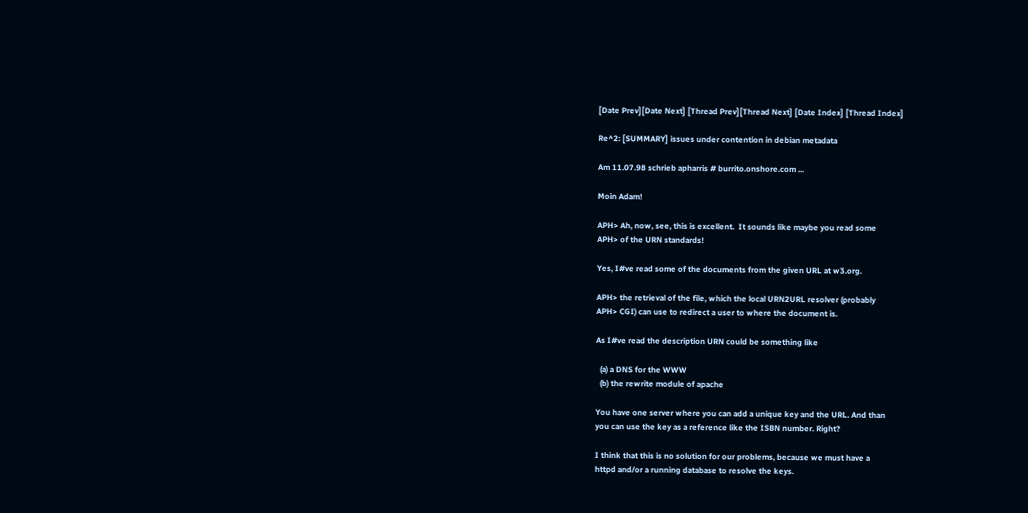[Date Prev][Date Next] [Thread Prev][Thread Next] [Date Index] [Thread Index]

Re^2: [SUMMARY] issues under contention in debian metadata

Am 11.07.98 schrieb apharris # burrito.onshore.com ...

Moin Adam!

APH> Ah, now, see, this is excellent.  It sounds like maybe you read some
APH> of the URN standards!

Yes, I#ve read some of the documents from the given URL at w3.org.

APH> the retrieval of the file, which the local URN2URL resolver (probably
APH> CGI) can use to redirect a user to where the document is.

As I#ve read the description URN could be something like

  (a) a DNS for the WWW
  (b) the rewrite module of apache

You have one server where you can add a unique key and the URL. And than
you can use the key as a reference like the ISBN number. Right?

I think that this is no solution for our problems, because we must have a
httpd and/or a running database to resolve the keys.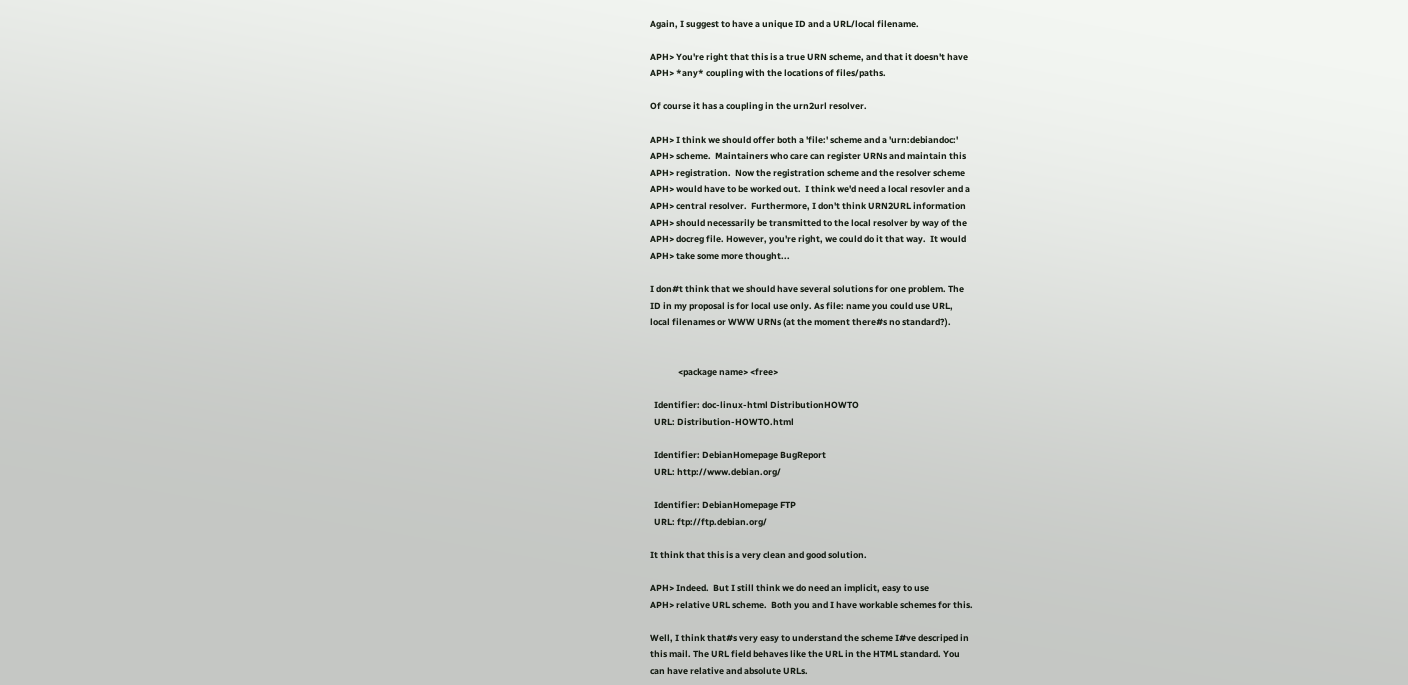Again, I suggest to have a unique ID and a URL/local filename.

APH> You're right that this is a true URN scheme, and that it doesn't have
APH> *any* coupling with the locations of files/paths.

Of course it has a coupling in the urn2url resolver.

APH> I think we should offer both a 'file:' scheme and a 'urn:debiandoc:'
APH> scheme.  Maintainers who care can register URNs and maintain this
APH> registration.  Now the registration scheme and the resolver scheme
APH> would have to be worked out.  I think we'd need a local resovler and a
APH> central resolver.  Furthermore, I don't think URN2URL information
APH> should necessarily be transmitted to the local resolver by way of the
APH> docreg file. However, you're right, we could do it that way.  It would
APH> take some more thought...

I don#t think that we should have several solutions for one problem. The
ID in my proposal is for local use only. As file: name you could use URL,
local filenames or WWW URNs (at the moment there#s no standard?).


              <package name> <free>

  Identifier: doc-linux-html DistributionHOWTO
  URL: Distribution-HOWTO.html

  Identifier: DebianHomepage BugReport
  URL: http://www.debian.org/

  Identifier: DebianHomepage FTP
  URL: ftp://ftp.debian.org/

It think that this is a very clean and good solution.

APH> Indeed.  But I still think we do need an implicit, easy to use
APH> relative URL scheme.  Both you and I have workable schemes for this.

Well, I think that#s very easy to understand the scheme I#ve descriped in
this mail. The URL field behaves like the URL in the HTML standard. You
can have relative and absolute URLs.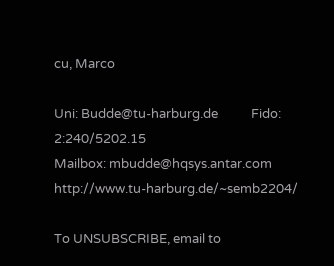cu, Marco

Uni: Budde@tu-harburg.de           Fido: 2:240/5202.15
Mailbox: mbudde@hqsys.antar.com    http://www.tu-harburg.de/~semb2204/

To UNSUBSCRIBE, email to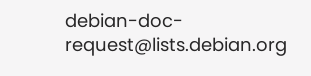debian-doc-request@lists.debian.org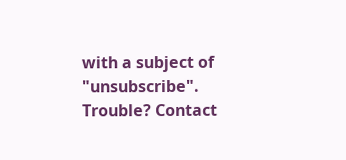with a subject of "unsubscribe". Trouble? Contact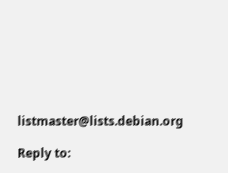listmaster@lists.debian.org

Reply to: